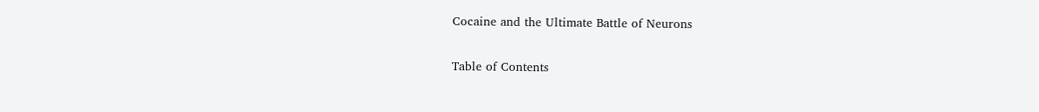Cocaine and the Ultimate Battle of Neurons

Table of Contents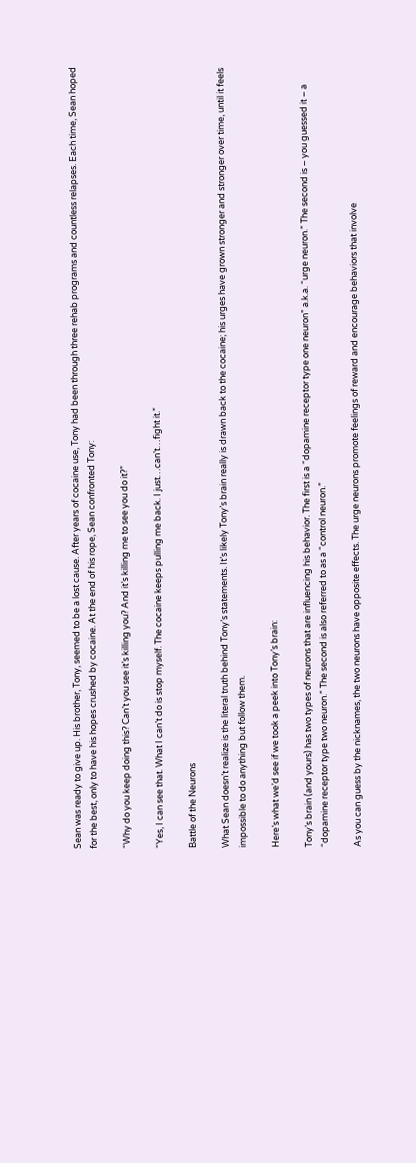Sean was ready to give up. His brother, Tony, seemed to be a lost cause. After years of cocaine use, Tony had been through three rehab programs and countless relapses. Each time, Sean hoped for the best, only to have his hopes crushed by cocaine. At the end of his rope, Sean confronted Tony:

“Why do you keep doing this? Can’t you see it’s killing you? And it’s killing me to see you do it?”

“Yes, I can see that. What I can’t do is stop myself. The cocaine keeps pulling me back. I just…can’t…fight it.”

Battle of the Neurons

What Sean doesn’t realize is the literal truth behind Tony’s statements. It’s likely Tony’s brain really is drawn back to the cocaine; his urges have grown stronger and stronger over time, until it feels impossible to do anything but follow them.

Here’s what we’d see if we took a peek into Tony’s brain:

Tony’s brain (and yours) has two types of neurons that are influencing his behavior. The first is a “dopamine receptor type one neuron” a.k.a. “urge neuron.” The second is – you guessed it – a “dopamine receptor type two neuron.” The second is also referred to as a “control neuron.”

As you can guess by the nicknames, the two neurons have opposite effects. The urge neurons promote feelings of reward and encourage behaviors that involve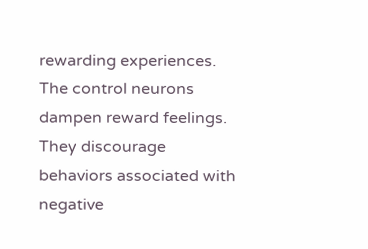rewarding experiences. The control neurons dampen reward feelings. They discourage behaviors associated with negative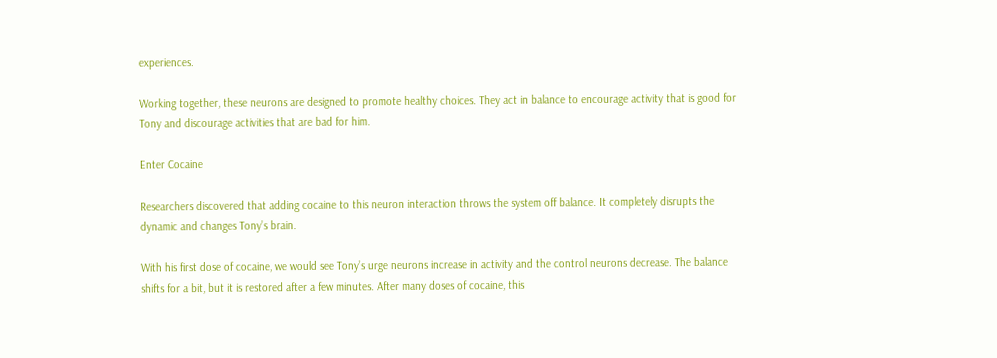experiences.

Working together, these neurons are designed to promote healthy choices. They act in balance to encourage activity that is good for Tony and discourage activities that are bad for him.

Enter Cocaine

Researchers discovered that adding cocaine to this neuron interaction throws the system off balance. It completely disrupts the dynamic and changes Tony’s brain.

With his first dose of cocaine, we would see Tony’s urge neurons increase in activity and the control neurons decrease. The balance shifts for a bit, but it is restored after a few minutes. After many doses of cocaine, this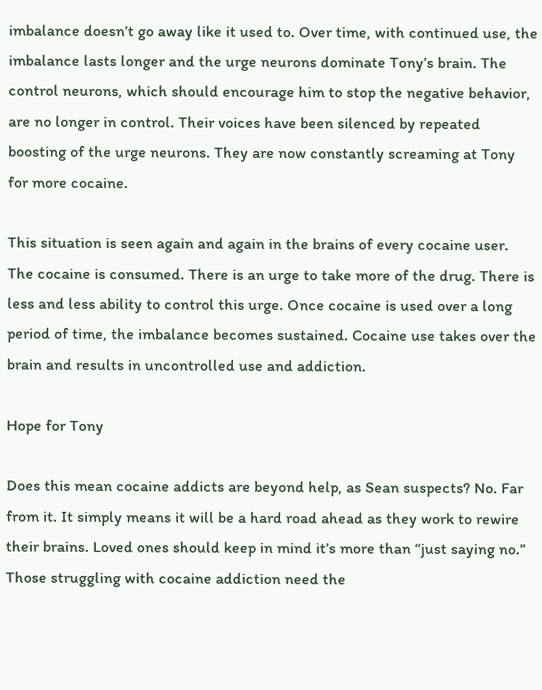imbalance doesn’t go away like it used to. Over time, with continued use, the imbalance lasts longer and the urge neurons dominate Tony’s brain. The control neurons, which should encourage him to stop the negative behavior, are no longer in control. Their voices have been silenced by repeated boosting of the urge neurons. They are now constantly screaming at Tony for more cocaine.

This situation is seen again and again in the brains of every cocaine user. The cocaine is consumed. There is an urge to take more of the drug. There is less and less ability to control this urge. Once cocaine is used over a long period of time, the imbalance becomes sustained. Cocaine use takes over the brain and results in uncontrolled use and addiction.

Hope for Tony

Does this mean cocaine addicts are beyond help, as Sean suspects? No. Far from it. It simply means it will be a hard road ahead as they work to rewire their brains. Loved ones should keep in mind it’s more than “just saying no.” Those struggling with cocaine addiction need the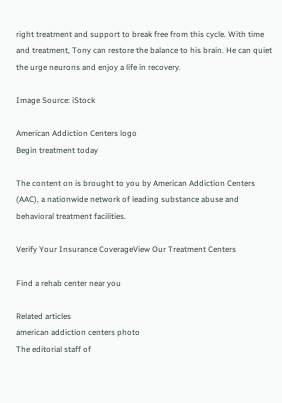right treatment and support to break free from this cycle. With time and treatment, Tony can restore the balance to his brain. He can quiet the urge neurons and enjoy a life in recovery.

Image Source: iStock

American Addiction Centers logo
Begin treatment today

The content on is brought to you by American Addiction Centers (AAC), a nationwide network of leading substance abuse and behavioral treatment facilities.

Verify Your Insurance CoverageView Our Treatment Centers

Find a rehab center near you

Related articles
american addiction centers photo
The editorial staff of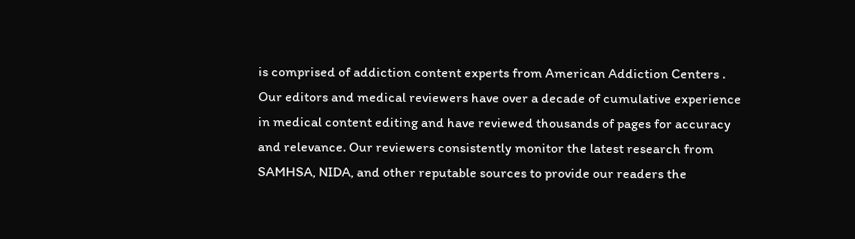is comprised of addiction content experts from American Addiction Centers . Our editors and medical reviewers have over a decade of cumulative experience in medical content editing and have reviewed thousands of pages for accuracy and relevance. Our reviewers consistently monitor the latest research from SAMHSA, NIDA, and other reputable sources to provide our readers the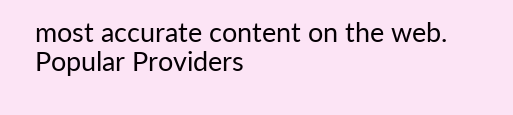most accurate content on the web.
Popular Providers